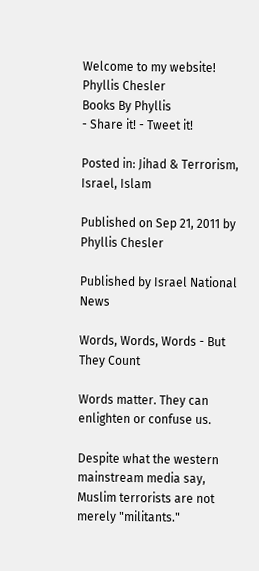Welcome to my website!
Phyllis Chesler
Books By Phyllis
- Share it! - Tweet it!

Posted in: Jihad & Terrorism, Israel, Islam

Published on Sep 21, 2011 by Phyllis Chesler

Published by Israel National News

Words, Words, Words - But They Count

Words matter. They can enlighten or confuse us.

Despite what the western mainstream media say, Muslim terrorists are not merely "militants."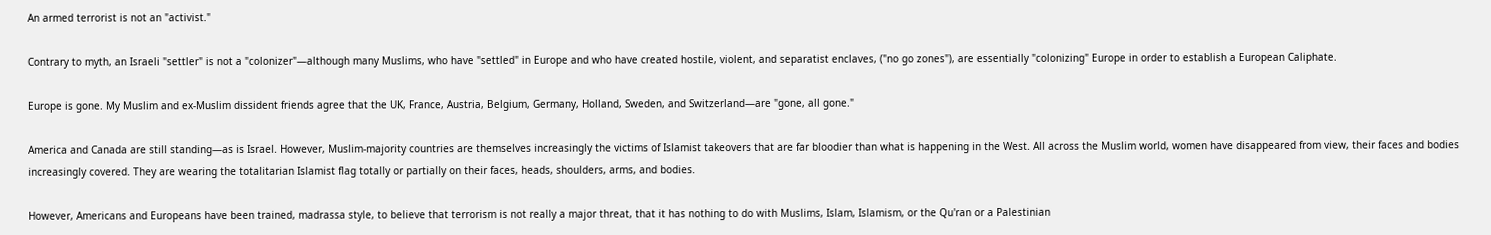An armed terrorist is not an "activist."

Contrary to myth, an Israeli "settler" is not a "colonizer"—although many Muslims, who have "settled" in Europe and who have created hostile, violent, and separatist enclaves, ("no go zones"), are essentially "colonizing" Europe in order to establish a European Caliphate.

Europe is gone. My Muslim and ex-Muslim dissident friends agree that the UK, France, Austria, Belgium, Germany, Holland, Sweden, and Switzerland—are "gone, all gone."

America and Canada are still standing—as is Israel. However, Muslim-majority countries are themselves increasingly the victims of Islamist takeovers that are far bloodier than what is happening in the West. All across the Muslim world, women have disappeared from view, their faces and bodies increasingly covered. They are wearing the totalitarian Islamist flag totally or partially on their faces, heads, shoulders, arms, and bodies.

However, Americans and Europeans have been trained, madrassa style, to believe that terrorism is not really a major threat, that it has nothing to do with Muslims, Islam, Islamism, or the Qu'ran or a Palestinian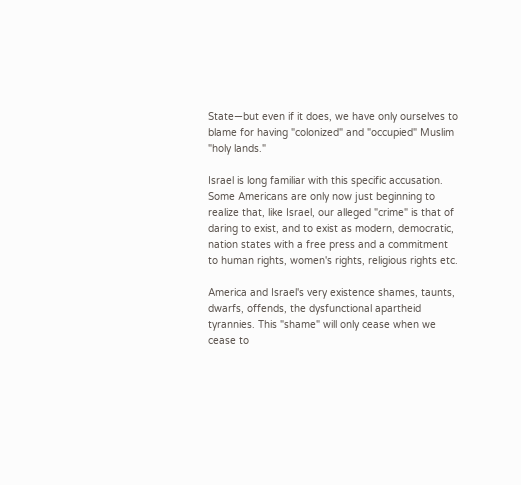State—but even if it does, we have only ourselves to blame for having "colonized" and "occupied" Muslim "holy lands."

Israel is long familiar with this specific accusation. Some Americans are only now just beginning to realize that, like Israel, our alleged "crime" is that of daring to exist, and to exist as modern, democratic, nation states with a free press and a commitment to human rights, women's rights, religious rights etc.

America and Israel's very existence shames, taunts, dwarfs, offends, the dysfunctional apartheid tyrannies. This "shame" will only cease when we cease to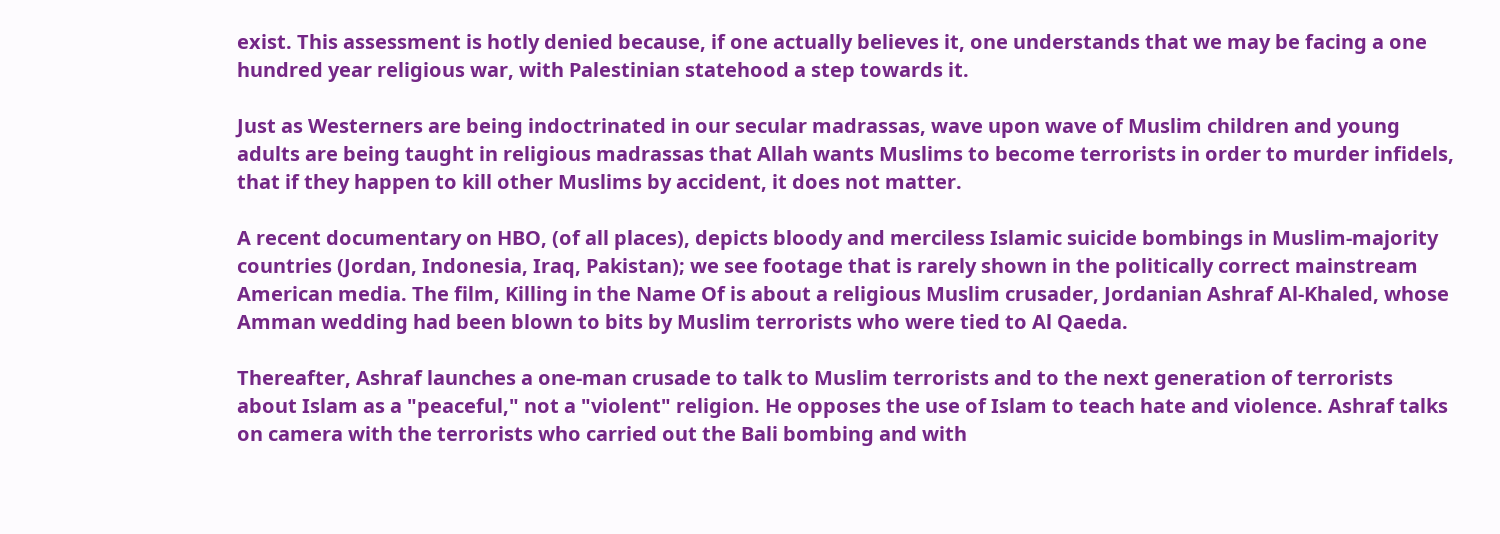exist. This assessment is hotly denied because, if one actually believes it, one understands that we may be facing a one hundred year religious war, with Palestinian statehood a step towards it.

Just as Westerners are being indoctrinated in our secular madrassas, wave upon wave of Muslim children and young adults are being taught in religious madrassas that Allah wants Muslims to become terrorists in order to murder infidels, that if they happen to kill other Muslims by accident, it does not matter.

A recent documentary on HBO, (of all places), depicts bloody and merciless Islamic suicide bombings in Muslim-majority countries (Jordan, Indonesia, Iraq, Pakistan); we see footage that is rarely shown in the politically correct mainstream American media. The film, Killing in the Name Of is about a religious Muslim crusader, Jordanian Ashraf Al-Khaled, whose Amman wedding had been blown to bits by Muslim terrorists who were tied to Al Qaeda.

Thereafter, Ashraf launches a one-man crusade to talk to Muslim terrorists and to the next generation of terrorists about Islam as a "peaceful," not a "violent" religion. He opposes the use of Islam to teach hate and violence. Ashraf talks on camera with the terrorists who carried out the Bali bombing and with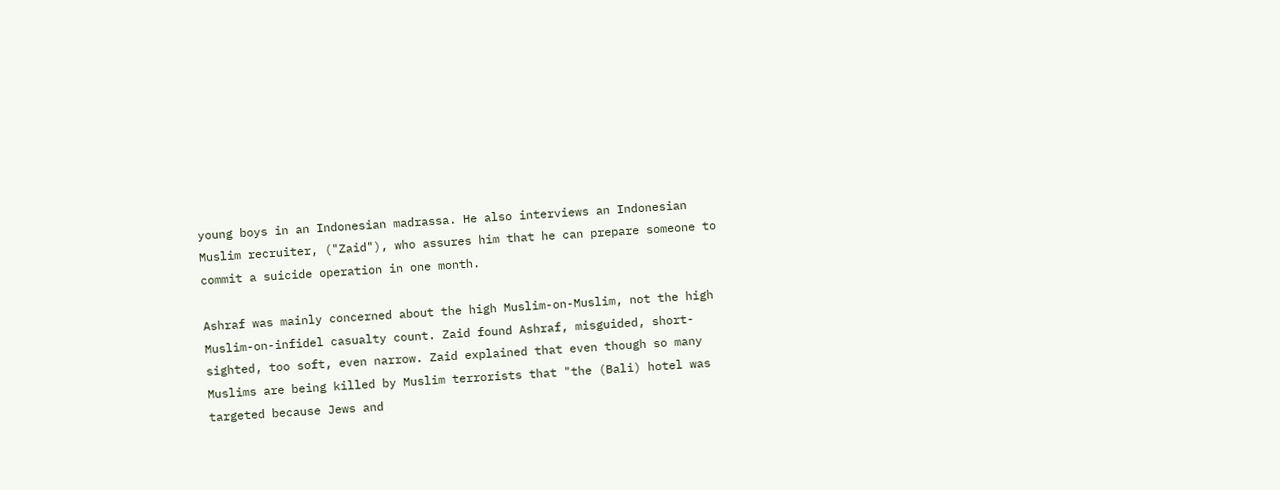young boys in an Indonesian madrassa. He also interviews an Indonesian Muslim recruiter, ("Zaid"), who assures him that he can prepare someone to commit a suicide operation in one month.

Ashraf was mainly concerned about the high Muslim-on-Muslim, not the high Muslim-on-infidel casualty count. Zaid found Ashraf, misguided, short-sighted, too soft, even narrow. Zaid explained that even though so many Muslims are being killed by Muslim terrorists that "the (Bali) hotel was targeted because Jews and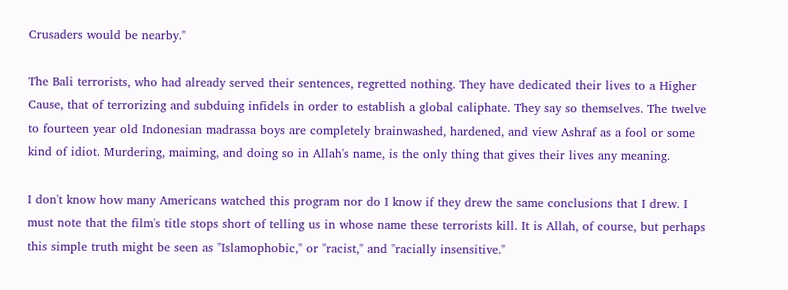Crusaders would be nearby."

The Bali terrorists, who had already served their sentences, regretted nothing. They have dedicated their lives to a Higher Cause, that of terrorizing and subduing infidels in order to establish a global caliphate. They say so themselves. The twelve to fourteen year old Indonesian madrassa boys are completely brainwashed, hardened, and view Ashraf as a fool or some kind of idiot. Murdering, maiming, and doing so in Allah's name, is the only thing that gives their lives any meaning.

I don't know how many Americans watched this program nor do I know if they drew the same conclusions that I drew. I must note that the film's title stops short of telling us in whose name these terrorists kill. It is Allah, of course, but perhaps this simple truth might be seen as "Islamophobic," or "racist," and "racially insensitive."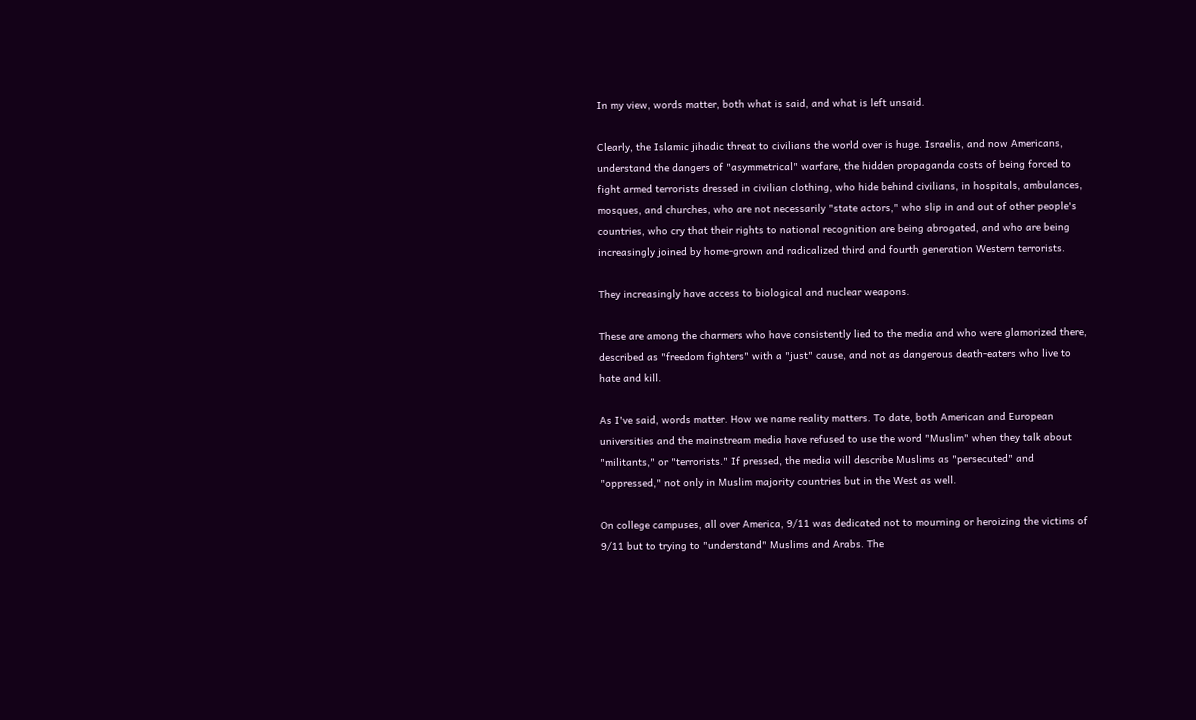In my view, words matter, both what is said, and what is left unsaid.

Clearly, the Islamic jihadic threat to civilians the world over is huge. Israelis, and now Americans, understand the dangers of "asymmetrical" warfare, the hidden propaganda costs of being forced to fight armed terrorists dressed in civilian clothing, who hide behind civilians, in hospitals, ambulances, mosques, and churches, who are not necessarily "state actors," who slip in and out of other people's countries, who cry that their rights to national recognition are being abrogated, and who are being increasingly joined by home-grown and radicalized third and fourth generation Western terrorists.

They increasingly have access to biological and nuclear weapons.

These are among the charmers who have consistently lied to the media and who were glamorized there, described as "freedom fighters" with a "just" cause, and not as dangerous death-eaters who live to hate and kill.

As I've said, words matter. How we name reality matters. To date, both American and European universities and the mainstream media have refused to use the word "Muslim" when they talk about "militants," or "terrorists." If pressed, the media will describe Muslims as "persecuted" and "oppressed," not only in Muslim majority countries but in the West as well.

On college campuses, all over America, 9/11 was dedicated not to mourning or heroizing the victims of 9/11 but to trying to "understand" Muslims and Arabs. The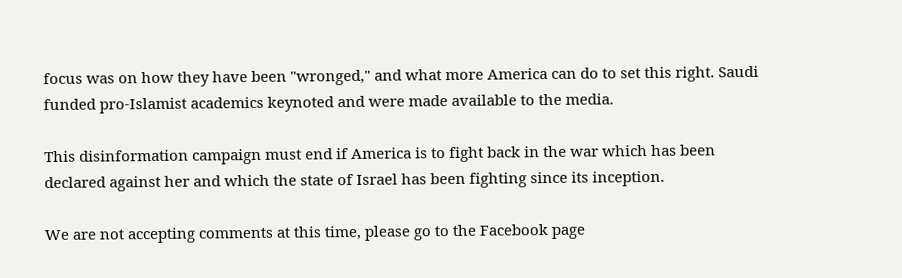focus was on how they have been "wronged," and what more America can do to set this right. Saudi funded pro-Islamist academics keynoted and were made available to the media.

This disinformation campaign must end if America is to fight back in the war which has been declared against her and which the state of Israel has been fighting since its inception.

We are not accepting comments at this time, please go to the Facebook page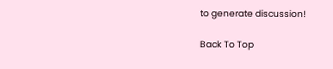to generate discussion!

Back To Top